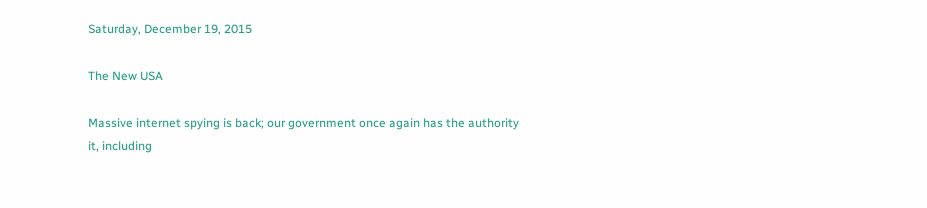Saturday, December 19, 2015

The New USA

Massive internet spying is back; our government once again has the authority it, including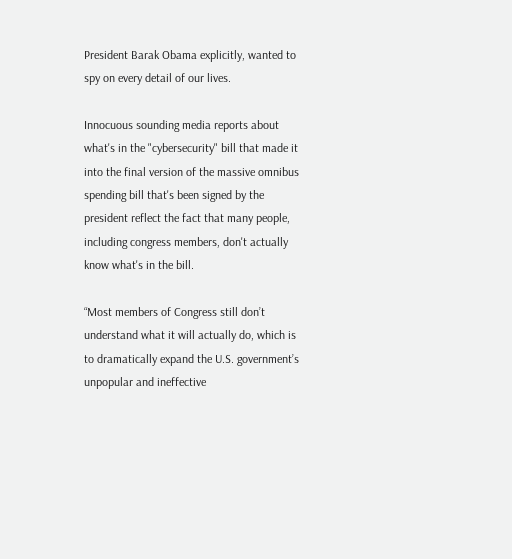President Barak Obama explicitly, wanted to spy on every detail of our lives.

Innocuous sounding media reports about what's in the "cybersecurity" bill that made it into the final version of the massive omnibus spending bill that's been signed by the president reflect the fact that many people, including congress members, don't actually know what's in the bill.

“Most members of Congress still don’t understand what it will actually do, which is to dramatically expand the U.S. government’s unpopular and ineffective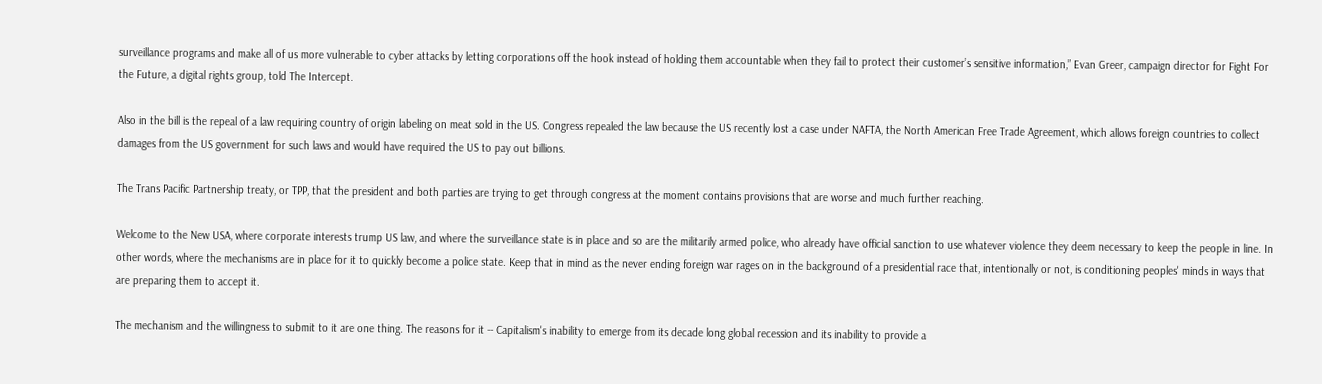surveillance programs and make all of us more vulnerable to cyber attacks by letting corporations off the hook instead of holding them accountable when they fail to protect their customer’s sensitive information,” Evan Greer, campaign director for Fight For the Future, a digital rights group, told The Intercept.

Also in the bill is the repeal of a law requiring country of origin labeling on meat sold in the US. Congress repealed the law because the US recently lost a case under NAFTA, the North American Free Trade Agreement, which allows foreign countries to collect damages from the US government for such laws and would have required the US to pay out billions.

The Trans Pacific Partnership treaty, or TPP, that the president and both parties are trying to get through congress at the moment contains provisions that are worse and much further reaching.

Welcome to the New USA, where corporate interests trump US law, and where the surveillance state is in place and so are the militarily armed police, who already have official sanction to use whatever violence they deem necessary to keep the people in line. In other words, where the mechanisms are in place for it to quickly become a police state. Keep that in mind as the never ending foreign war rages on in the background of a presidential race that, intentionally or not, is conditioning peoples' minds in ways that are preparing them to accept it.

The mechanism and the willingness to submit to it are one thing. The reasons for it -- Capitalism's inability to emerge from its decade long global recession and its inability to provide a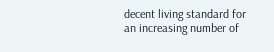decent living standard for an increasing number of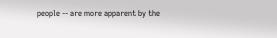people -- are more apparent by the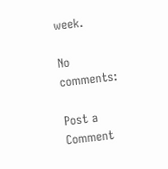week.

No comments:

Post a Comment